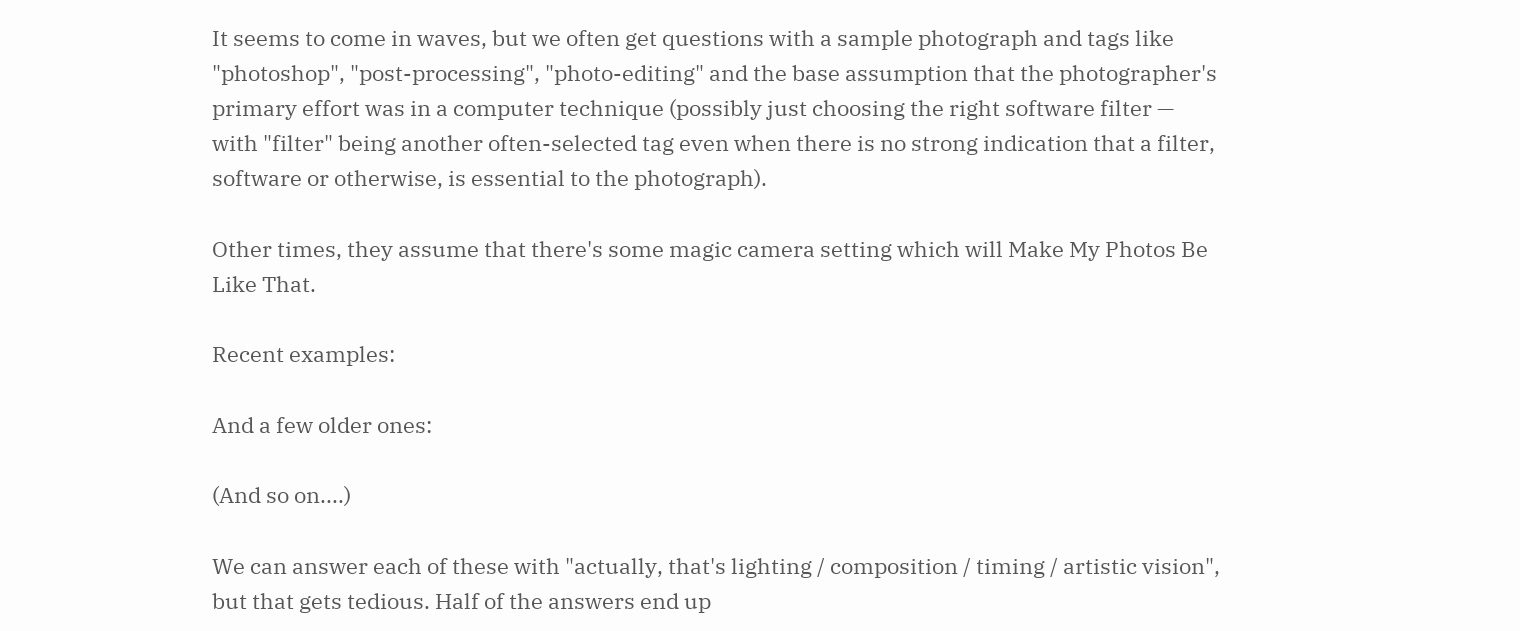It seems to come in waves, but we often get questions with a sample photograph and tags like "photoshop", "post-processing", "photo-editing" and the base assumption that the photographer's primary effort was in a computer technique (possibly just choosing the right software filter — with "filter" being another often-selected tag even when there is no strong indication that a filter, software or otherwise, is essential to the photograph).

Other times, they assume that there's some magic camera setting which will Make My Photos Be Like That.

Recent examples:

And a few older ones:

(And so on....)

We can answer each of these with "actually, that's lighting / composition / timing / artistic vision", but that gets tedious. Half of the answers end up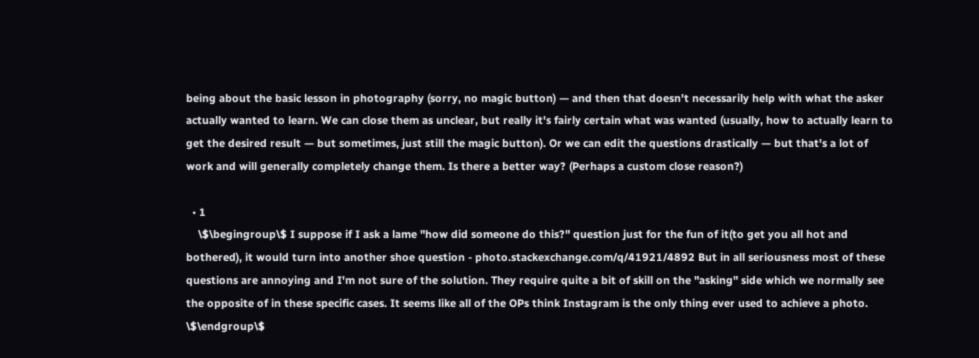being about the basic lesson in photography (sorry, no magic button) — and then that doesn't necessarily help with what the asker actually wanted to learn. We can close them as unclear, but really it's fairly certain what was wanted (usually, how to actually learn to get the desired result — but sometimes, just still the magic button). Or we can edit the questions drastically — but that's a lot of work and will generally completely change them. Is there a better way? (Perhaps a custom close reason?)

  • 1
    \$\begingroup\$ I suppose if I ask a lame "how did someone do this?" question just for the fun of it(to get you all hot and bothered), it would turn into another shoe question - photo.stackexchange.com/q/41921/4892 But in all seriousness most of these questions are annoying and I'm not sure of the solution. They require quite a bit of skill on the "asking" side which we normally see the opposite of in these specific cases. It seems like all of the OPs think Instagram is the only thing ever used to achieve a photo. \$\endgroup\$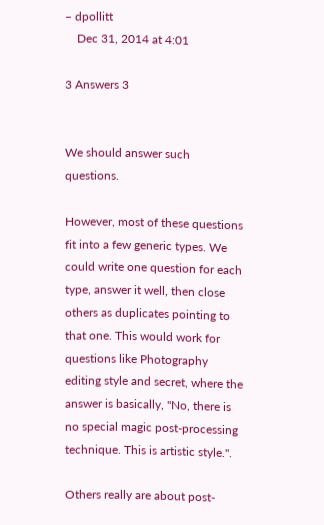– dpollitt
    Dec 31, 2014 at 4:01

3 Answers 3


We should answer such questions.

However, most of these questions fit into a few generic types. We could write one question for each type, answer it well, then close others as duplicates pointing to that one. This would work for questions like Photography editing style and secret, where the answer is basically, "No, there is no special magic post-processing technique. This is artistic style.".

Others really are about post-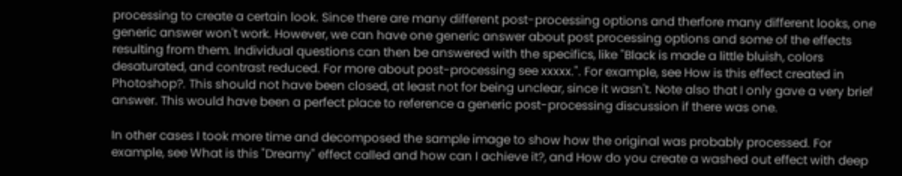processing to create a certain look. Since there are many different post-processing options and therfore many different looks, one generic answer won't work. However, we can have one generic answer about post processing options and some of the effects resulting from them. Individual questions can then be answered with the specifics, like "Black is made a little bluish, colors desaturated, and contrast reduced. For more about post-processing see xxxxx.". For example, see How is this effect created in Photoshop?. This should not have been closed, at least not for being unclear, since it wasn't. Note also that I only gave a very brief answer. This would have been a perfect place to reference a generic post-processing discussion if there was one.

In other cases I took more time and decomposed the sample image to show how the original was probably processed. For example, see What is this "Dreamy" effect called and how can I achieve it?, and How do you create a washed out effect with deep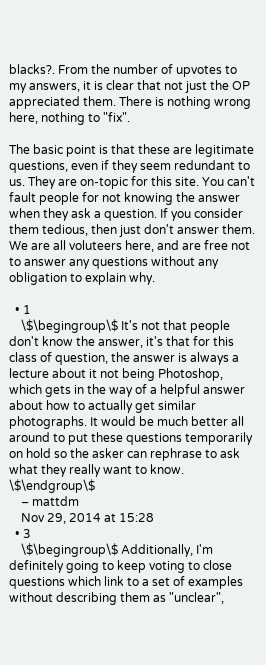blacks?. From the number of upvotes to my answers, it is clear that not just the OP appreciated them. There is nothing wrong here, nothing to "fix".

The basic point is that these are legitimate questions, even if they seem redundant to us. They are on-topic for this site. You can't fault people for not knowing the answer when they ask a question. If you consider them tedious, then just don't answer them. We are all voluteers here, and are free not to answer any questions without any obligation to explain why.

  • 1
    \$\begingroup\$ It's not that people don't know the answer, it's that for this class of question, the answer is always a lecture about it not being Photoshop, which gets in the way of a helpful answer about how to actually get similar photographs. It would be much better all around to put these questions temporarily on hold so the asker can rephrase to ask what they really want to know. \$\endgroup\$
    – mattdm
    Nov 29, 2014 at 15:28
  • 3
    \$\begingroup\$ Additionally, I'm definitely going to keep voting to close questions which link to a set of examples without describing them as "unclear",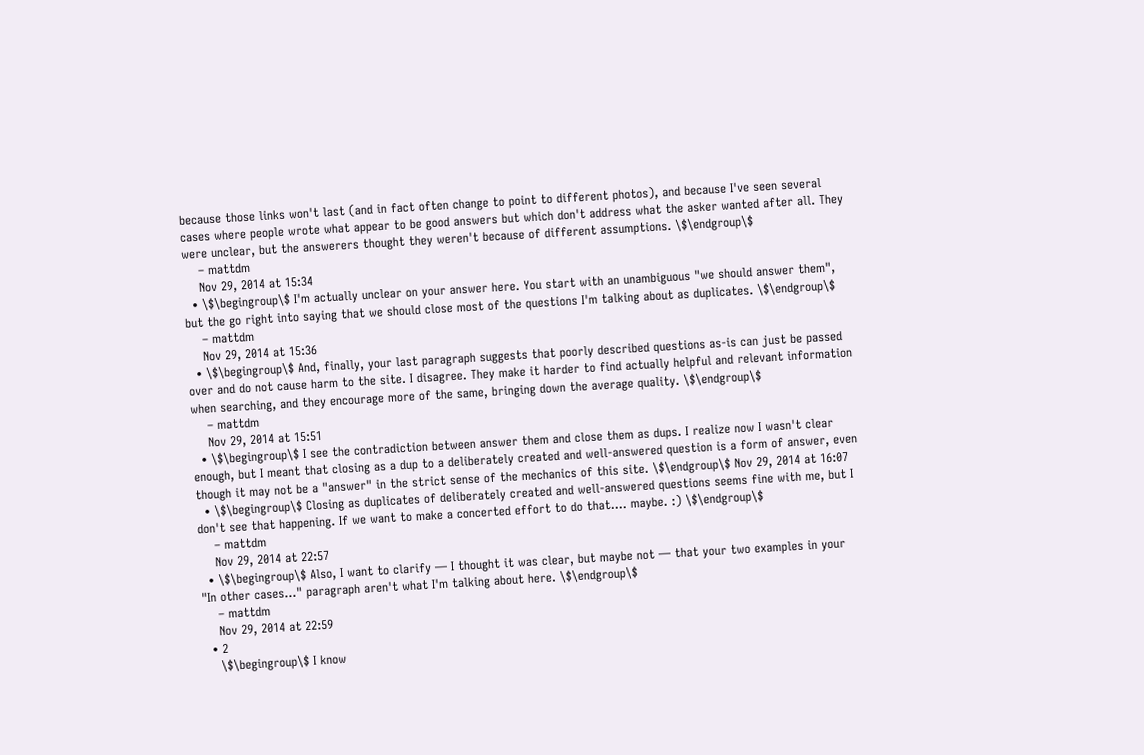because those links won't last (and in fact often change to point to different photos), and because I've seen several cases where people wrote what appear to be good answers but which don't address what the asker wanted after all. They were unclear, but the answerers thought they weren't because of different assumptions. \$\endgroup\$
    – mattdm
    Nov 29, 2014 at 15:34
  • \$\begingroup\$ I'm actually unclear on your answer here. You start with an unambiguous "we should answer them", but the go right into saying that we should close most of the questions I'm talking about as duplicates. \$\endgroup\$
    – mattdm
    Nov 29, 2014 at 15:36
  • \$\begingroup\$ And, finally, your last paragraph suggests that poorly described questions as-is can just be passed over and do not cause harm to the site. I disagree. They make it harder to find actually helpful and relevant information when searching, and they encourage more of the same, bringing down the average quality. \$\endgroup\$
    – mattdm
    Nov 29, 2014 at 15:51
  • \$\begingroup\$ I see the contradiction between answer them and close them as dups. I realize now I wasn't clear enough, but I meant that closing as a dup to a deliberately created and well-answered question is a form of answer, even though it may not be a "answer" in the strict sense of the mechanics of this site. \$\endgroup\$ Nov 29, 2014 at 16:07
  • \$\begingroup\$ Closing as duplicates of deliberately created and well-answered questions seems fine with me, but I don't see that happening. If we want to make a concerted effort to do that.... maybe. :) \$\endgroup\$
    – mattdm
    Nov 29, 2014 at 22:57
  • \$\begingroup\$ Also, I want to clarify — I thought it was clear, but maybe not — that your two examples in your "In other cases..." paragraph aren't what I'm talking about here. \$\endgroup\$
    – mattdm
    Nov 29, 2014 at 22:59
  • 2
    \$\begingroup\$ I know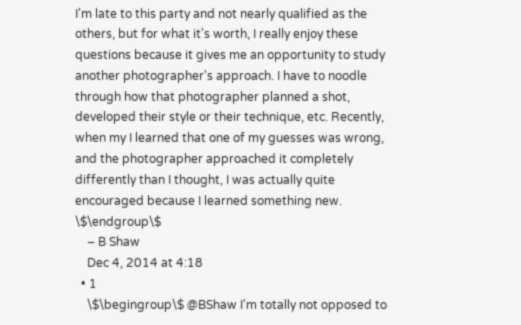I'm late to this party and not nearly qualified as the others, but for what it's worth, I really enjoy these questions because it gives me an opportunity to study another photographer's approach. I have to noodle through how that photographer planned a shot, developed their style or their technique, etc. Recently, when my I learned that one of my guesses was wrong, and the photographer approached it completely differently than I thought, I was actually quite encouraged because I learned something new. \$\endgroup\$
    – B Shaw
    Dec 4, 2014 at 4:18
  • 1
    \$\begingroup\$ @BShaw I'm totally not opposed to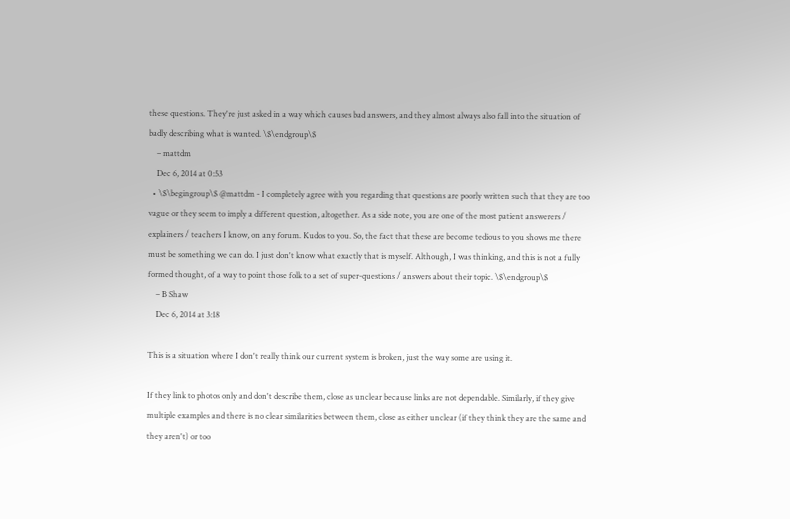these questions. They're just asked in a way which causes bad answers, and they almost always also fall into the situation of badly describing what is wanted. \$\endgroup\$
    – mattdm
    Dec 6, 2014 at 0:53
  • \$\begingroup\$ @mattdm - I completely agree with you regarding that questions are poorly written such that they are too vague or they seem to imply a different question, altogether. As a side note, you are one of the most patient answerers / explainers / teachers I know, on any forum. Kudos to you. So, the fact that these are become tedious to you shows me there must be something we can do. I just don't know what exactly that is myself. Although, I was thinking, and this is not a fully formed thought, of a way to point those folk to a set of super-questions / answers about their topic. \$\endgroup\$
    – B Shaw
    Dec 6, 2014 at 3:18

This is a situation where I don't really think our current system is broken, just the way some are using it.

If they link to photos only and don't describe them, close as unclear because links are not dependable. Similarly, if they give multiple examples and there is no clear similarities between them, close as either unclear (if they think they are the same and they aren't) or too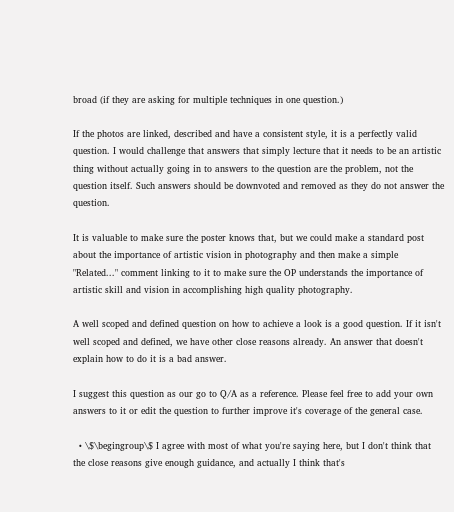broad (if they are asking for multiple techniques in one question.)

If the photos are linked, described and have a consistent style, it is a perfectly valid question. I would challenge that answers that simply lecture that it needs to be an artistic thing without actually going in to answers to the question are the problem, not the question itself. Such answers should be downvoted and removed as they do not answer the question.

It is valuable to make sure the poster knows that, but we could make a standard post about the importance of artistic vision in photography and then make a simple "Related..." comment linking to it to make sure the OP understands the importance of artistic skill and vision in accomplishing high quality photography.

A well scoped and defined question on how to achieve a look is a good question. If it isn't well scoped and defined, we have other close reasons already. An answer that doesn't explain how to do it is a bad answer.

I suggest this question as our go to Q/A as a reference. Please feel free to add your own answers to it or edit the question to further improve it's coverage of the general case.

  • \$\begingroup\$ I agree with most of what you're saying here, but I don't think that the close reasons give enough guidance, and actually I think that's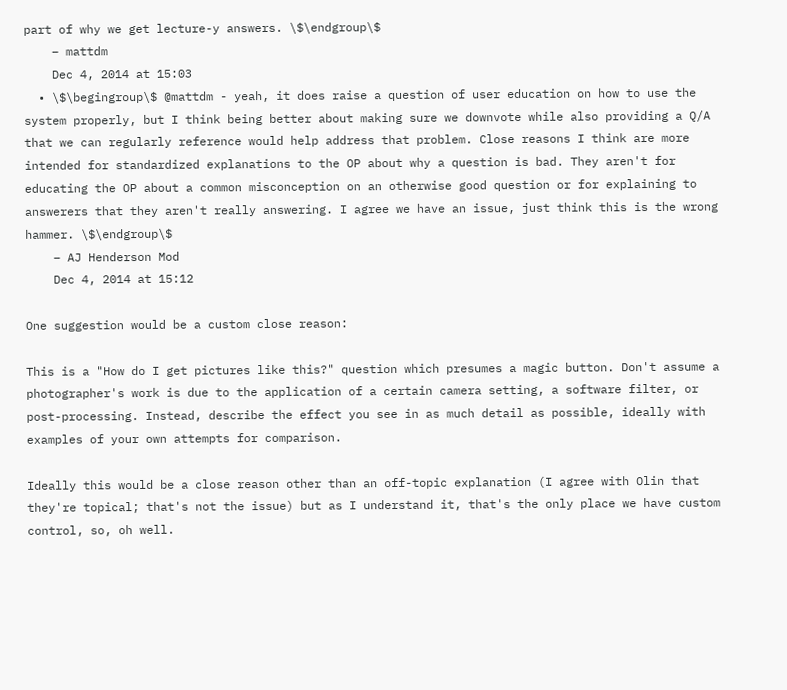part of why we get lecture-y answers. \$\endgroup\$
    – mattdm
    Dec 4, 2014 at 15:03
  • \$\begingroup\$ @mattdm - yeah, it does raise a question of user education on how to use the system properly, but I think being better about making sure we downvote while also providing a Q/A that we can regularly reference would help address that problem. Close reasons I think are more intended for standardized explanations to the OP about why a question is bad. They aren't for educating the OP about a common misconception on an otherwise good question or for explaining to answerers that they aren't really answering. I agree we have an issue, just think this is the wrong hammer. \$\endgroup\$
    – AJ Henderson Mod
    Dec 4, 2014 at 15:12

One suggestion would be a custom close reason:

This is a "How do I get pictures like this?" question which presumes a magic button. Don't assume a photographer's work is due to the application of a certain camera setting, a software filter, or post-processing. Instead, describe the effect you see in as much detail as possible, ideally with examples of your own attempts for comparison.

Ideally this would be a close reason other than an off-topic explanation (I agree with Olin that they're topical; that's not the issue) but as I understand it, that's the only place we have custom control, so, oh well.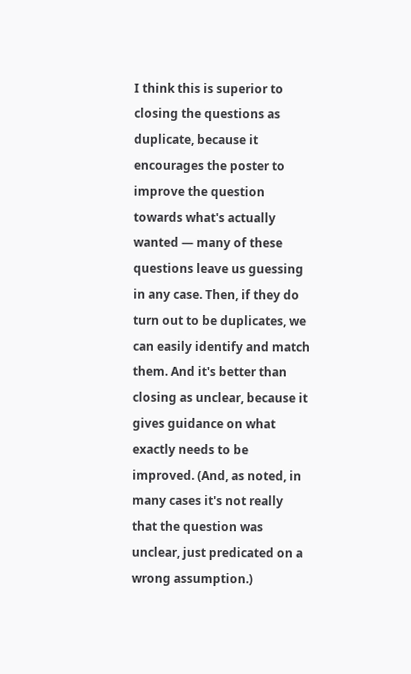I think this is superior to closing the questions as duplicate, because it encourages the poster to improve the question towards what's actually wanted — many of these questions leave us guessing in any case. Then, if they do turn out to be duplicates, we can easily identify and match them. And it's better than closing as unclear, because it gives guidance on what exactly needs to be improved. (And, as noted, in many cases it's not really that the question was unclear, just predicated on a wrong assumption.)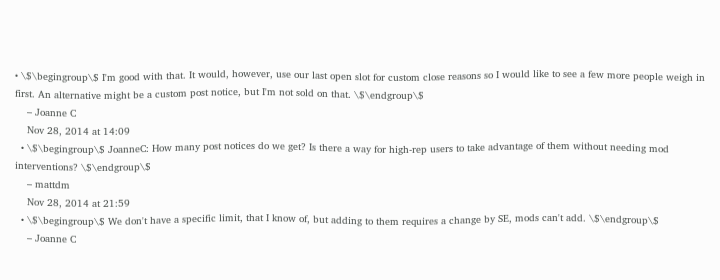• \$\begingroup\$ I'm good with that. It would, however, use our last open slot for custom close reasons so I would like to see a few more people weigh in first. An alternative might be a custom post notice, but I'm not sold on that. \$\endgroup\$
    – Joanne C
    Nov 28, 2014 at 14:09
  • \$\begingroup\$ JoanneC: How many post notices do we get? Is there a way for high-rep users to take advantage of them without needing mod interventions? \$\endgroup\$
    – mattdm
    Nov 28, 2014 at 21:59
  • \$\begingroup\$ We don't have a specific limit, that I know of, but adding to them requires a change by SE, mods can't add. \$\endgroup\$
    – Joanne C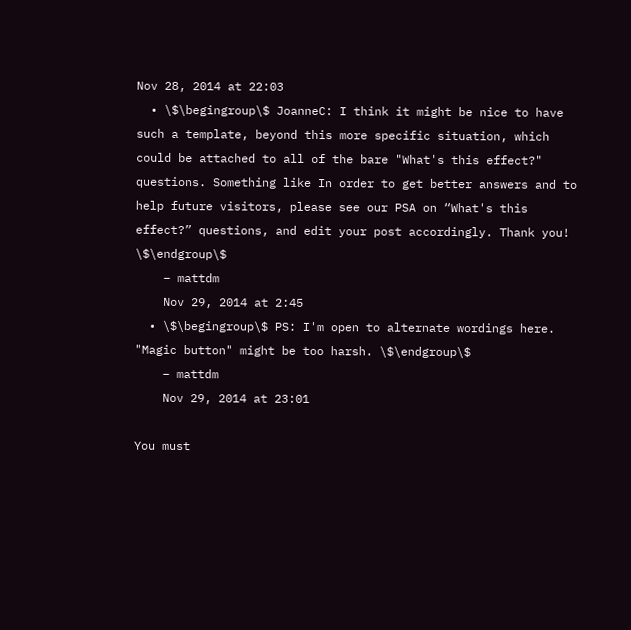Nov 28, 2014 at 22:03
  • \$\begingroup\$ JoanneC: I think it might be nice to have such a template, beyond this more specific situation, which could be attached to all of the bare "What's this effect?" questions. Something like In order to get better answers and to help future visitors, please see our PSA on “What's this effect?” questions, and edit your post accordingly. Thank you! \$\endgroup\$
    – mattdm
    Nov 29, 2014 at 2:45
  • \$\begingroup\$ PS: I'm open to alternate wordings here. "Magic button" might be too harsh. \$\endgroup\$
    – mattdm
    Nov 29, 2014 at 23:01

You must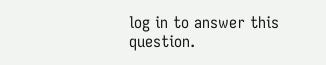log in to answer this question.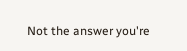Not the answer you're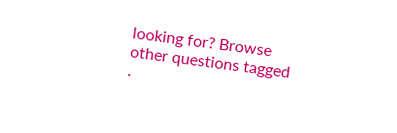looking for? Browse other questions tagged .